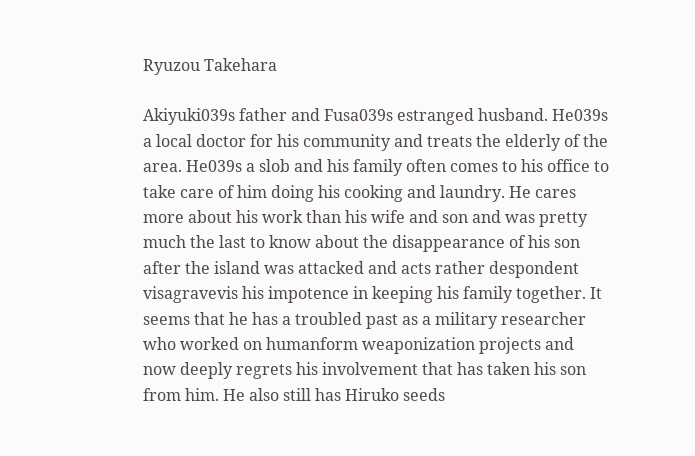Ryuzou Takehara

Akiyuki039s father and Fusa039s estranged husband. He039s a local doctor for his community and treats the elderly of the area. He039s a slob and his family often comes to his office to take care of him doing his cooking and laundry. He cares more about his work than his wife and son and was pretty much the last to know about the disappearance of his son after the island was attacked and acts rather despondent visagravevis his impotence in keeping his family together. It seems that he has a troubled past as a military researcher who worked on humanform weaponization projects and now deeply regrets his involvement that has taken his son from him. He also still has Hiruko seeds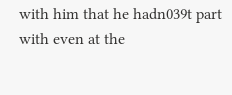with him that he hadn039t part with even at the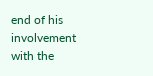end of his involvement with the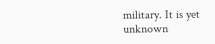military. It is yet unknown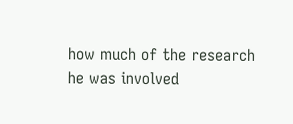how much of the research he was involved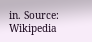in. Source: Wikipedia